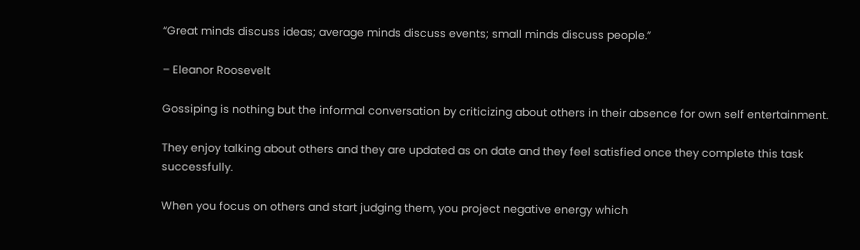“Great minds discuss ideas; average minds discuss events; small minds discuss people.”

– Eleanor Roosevelt

Gossiping is nothing but the informal conversation by criticizing about others in their absence for own self entertainment.

They enjoy talking about others and they are updated as on date and they feel satisfied once they complete this task successfully.

When you focus on others and start judging them, you project negative energy which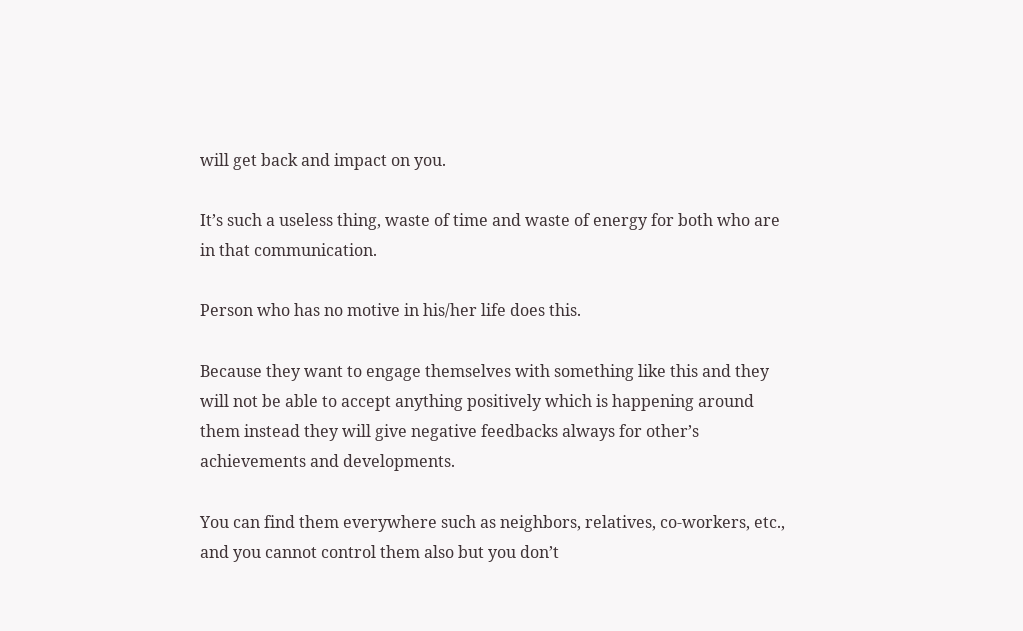will get back and impact on you.

It’s such a useless thing, waste of time and waste of energy for both who are in that communication.

Person who has no motive in his/her life does this.

Because they want to engage themselves with something like this and they will not be able to accept anything positively which is happening around them instead they will give negative feedbacks always for other’s achievements and developments.

You can find them everywhere such as neighbors, relatives, co-workers, etc., and you cannot control them also but you don’t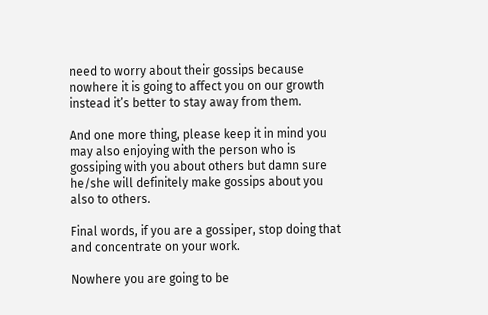need to worry about their gossips because nowhere it is going to affect you on our growth instead it’s better to stay away from them.

And one more thing, please keep it in mind you may also enjoying with the person who is gossiping with you about others but damn sure he/she will definitely make gossips about you also to others.

Final words, if you are a gossiper, stop doing that and concentrate on your work.

Nowhere you are going to be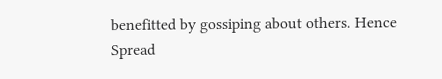benefitted by gossiping about others. Hence Spread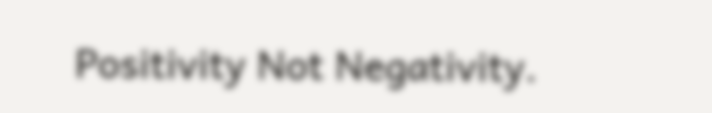Positivity Not Negativity.